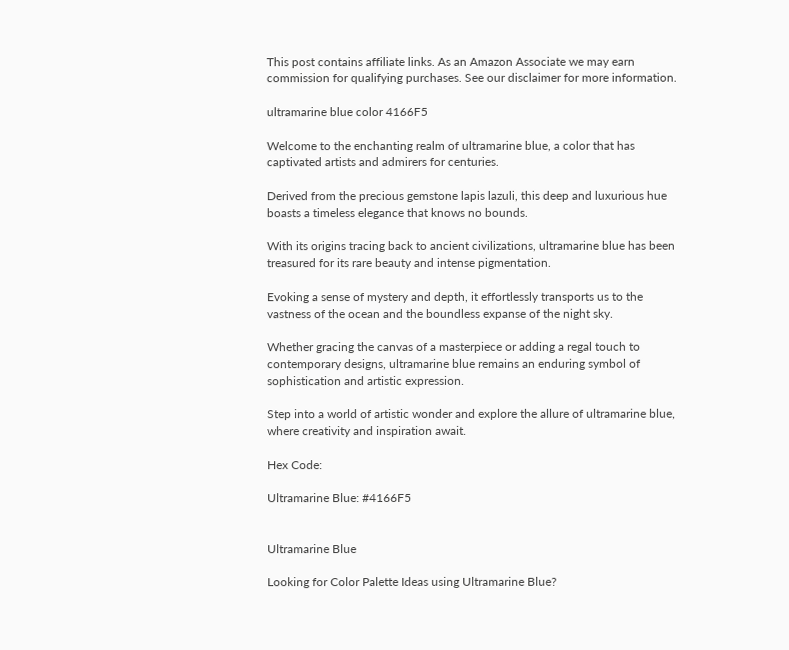This post contains affiliate links. As an Amazon Associate we may earn commission for qualifying purchases. See our disclaimer for more information.

ultramarine blue color 4166F5

Welcome to the enchanting realm of ultramarine blue, a color that has captivated artists and admirers for centuries.

Derived from the precious gemstone lapis lazuli, this deep and luxurious hue boasts a timeless elegance that knows no bounds.

With its origins tracing back to ancient civilizations, ultramarine blue has been treasured for its rare beauty and intense pigmentation.

Evoking a sense of mystery and depth, it effortlessly transports us to the vastness of the ocean and the boundless expanse of the night sky.

Whether gracing the canvas of a masterpiece or adding a regal touch to contemporary designs, ultramarine blue remains an enduring symbol of sophistication and artistic expression.

Step into a world of artistic wonder and explore the allure of ultramarine blue, where creativity and inspiration await.

Hex Code:

Ultramarine Blue: #4166F5


Ultramarine Blue

Looking for Color Palette Ideas using Ultramarine Blue?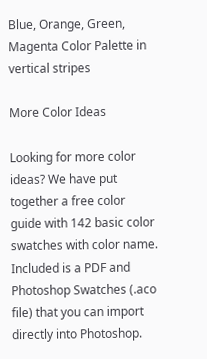Blue, Orange, Green, Magenta Color Palette in vertical stripes

More Color Ideas

Looking for more color ideas? We have put together a free color guide with 142 basic color swatches with color name. Included is a PDF and Photoshop Swatches (.aco file) that you can import directly into Photoshop.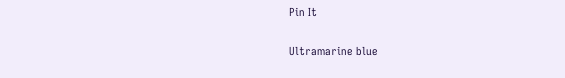Pin It

Ultramarine blue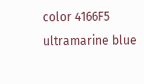color 4166F5
ultramarine blue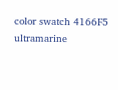color swatch 4166F5
ultramarine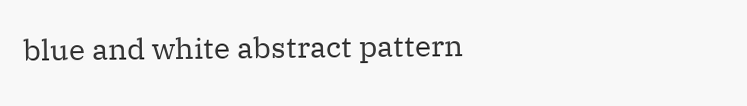blue and white abstract pattern